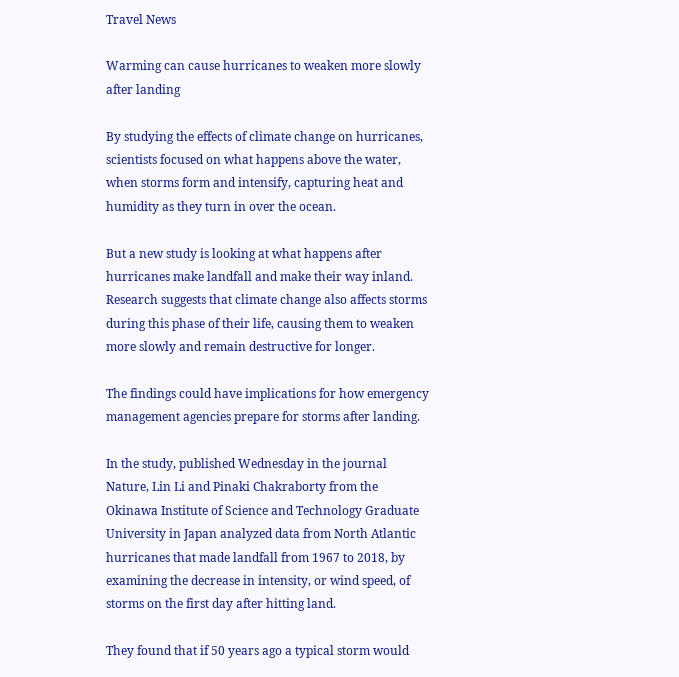Travel News

Warming can cause hurricanes to weaken more slowly after landing

By studying the effects of climate change on hurricanes, scientists focused on what happens above the water, when storms form and intensify, capturing heat and humidity as they turn in over the ocean.

But a new study is looking at what happens after hurricanes make landfall and make their way inland. Research suggests that climate change also affects storms during this phase of their life, causing them to weaken more slowly and remain destructive for longer.

The findings could have implications for how emergency management agencies prepare for storms after landing.

In the study, published Wednesday in the journal Nature, Lin Li and Pinaki Chakraborty from the Okinawa Institute of Science and Technology Graduate University in Japan analyzed data from North Atlantic hurricanes that made landfall from 1967 to 2018, by examining the decrease in intensity, or wind speed, of storms on the first day after hitting land.

They found that if 50 years ago a typical storm would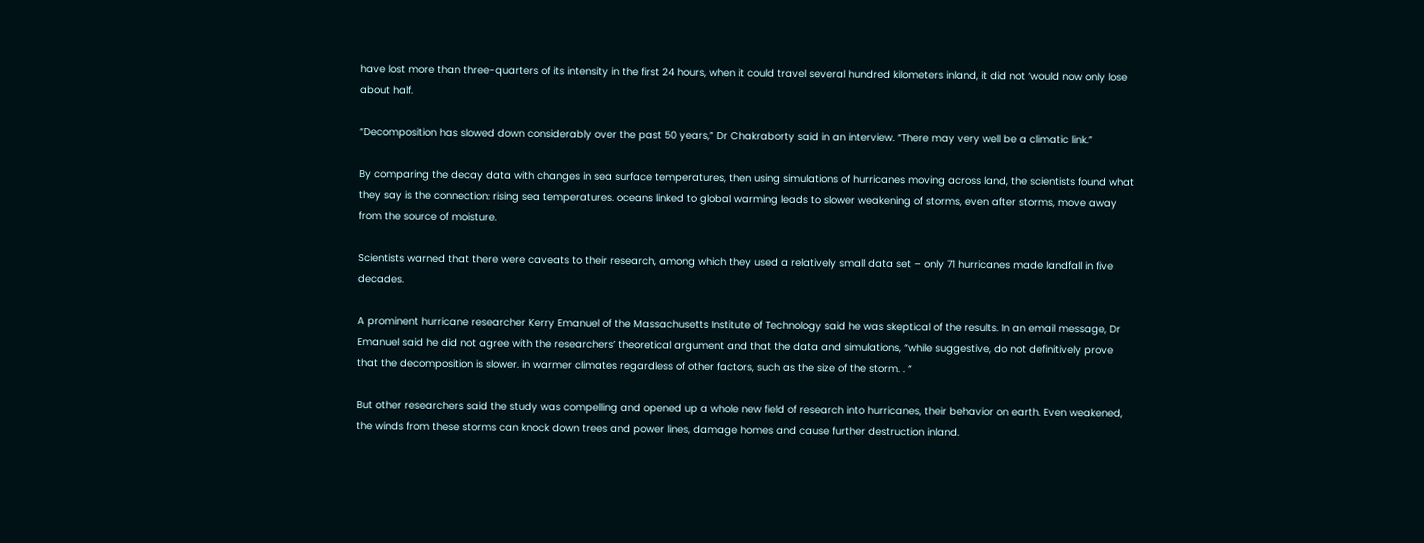have lost more than three-quarters of its intensity in the first 24 hours, when it could travel several hundred kilometers inland, it did not ‘would now only lose about half.

“Decomposition has slowed down considerably over the past 50 years,” Dr Chakraborty said in an interview. “There may very well be a climatic link.”

By comparing the decay data with changes in sea surface temperatures, then using simulations of hurricanes moving across land, the scientists found what they say is the connection: rising sea temperatures. oceans linked to global warming leads to slower weakening of storms, even after storms, move away from the source of moisture.

Scientists warned that there were caveats to their research, among which they used a relatively small data set – only 71 hurricanes made landfall in five decades.

A prominent hurricane researcher Kerry Emanuel of the Massachusetts Institute of Technology said he was skeptical of the results. In an email message, Dr Emanuel said he did not agree with the researchers’ theoretical argument and that the data and simulations, “while suggestive, do not definitively prove that the decomposition is slower. in warmer climates regardless of other factors, such as the size of the storm. . “

But other researchers said the study was compelling and opened up a whole new field of research into hurricanes, their behavior on earth. Even weakened, the winds from these storms can knock down trees and power lines, damage homes and cause further destruction inland.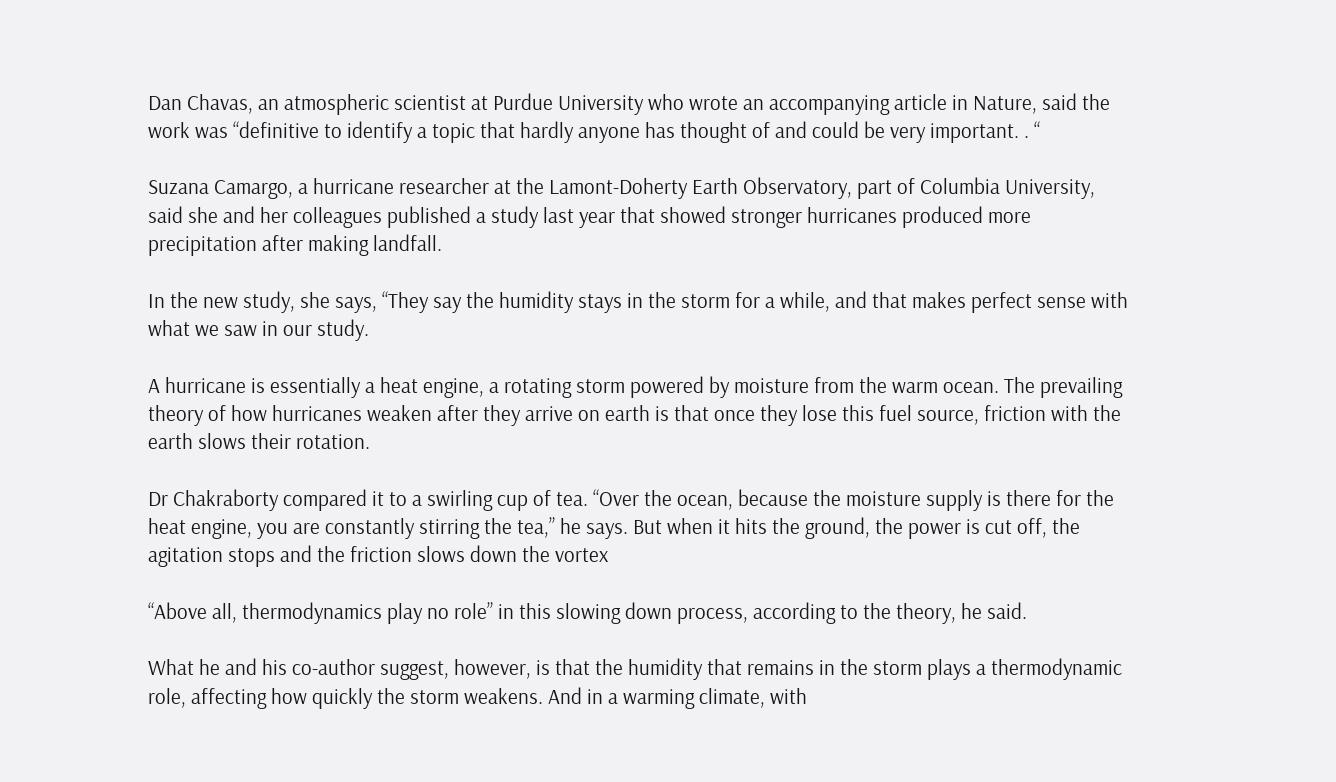Dan Chavas, an atmospheric scientist at Purdue University who wrote an accompanying article in Nature, said the work was “definitive to identify a topic that hardly anyone has thought of and could be very important. . “

Suzana Camargo, a hurricane researcher at the Lamont-Doherty Earth Observatory, part of Columbia University, said she and her colleagues published a study last year that showed stronger hurricanes produced more precipitation after making landfall.

In the new study, she says, “They say the humidity stays in the storm for a while, and that makes perfect sense with what we saw in our study.

A hurricane is essentially a heat engine, a rotating storm powered by moisture from the warm ocean. The prevailing theory of how hurricanes weaken after they arrive on earth is that once they lose this fuel source, friction with the earth slows their rotation.

Dr Chakraborty compared it to a swirling cup of tea. “Over the ocean, because the moisture supply is there for the heat engine, you are constantly stirring the tea,” he says. But when it hits the ground, the power is cut off, the agitation stops and the friction slows down the vortex

“Above all, thermodynamics play no role” in this slowing down process, according to the theory, he said.

What he and his co-author suggest, however, is that the humidity that remains in the storm plays a thermodynamic role, affecting how quickly the storm weakens. And in a warming climate, with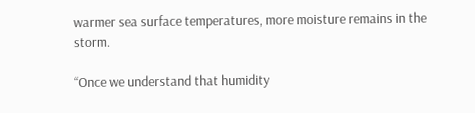warmer sea surface temperatures, more moisture remains in the storm.

“Once we understand that humidity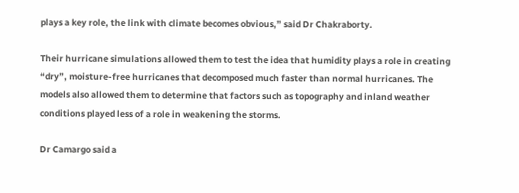plays a key role, the link with climate becomes obvious,” said Dr Chakraborty.

Their hurricane simulations allowed them to test the idea that humidity plays a role in creating “dry”, moisture-free hurricanes that decomposed much faster than normal hurricanes. The models also allowed them to determine that factors such as topography and inland weather conditions played less of a role in weakening the storms.

Dr Camargo said a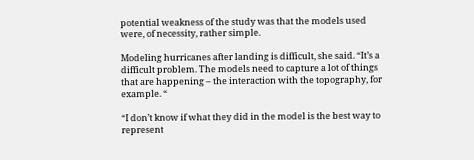potential weakness of the study was that the models used were, of necessity, rather simple.

Modeling hurricanes after landing is difficult, she said. “It’s a difficult problem. The models need to capture a lot of things that are happening – the interaction with the topography, for example. “

“I don’t know if what they did in the model is the best way to represent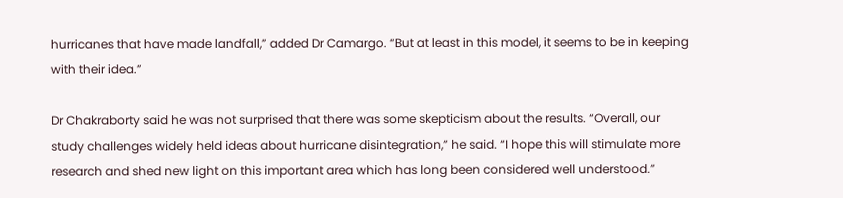hurricanes that have made landfall,” added Dr Camargo. “But at least in this model, it seems to be in keeping with their idea.”

Dr Chakraborty said he was not surprised that there was some skepticism about the results. “Overall, our study challenges widely held ideas about hurricane disintegration,” he said. “I hope this will stimulate more research and shed new light on this important area which has long been considered well understood.”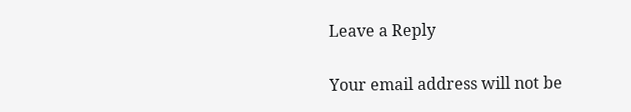Leave a Reply

Your email address will not be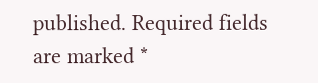published. Required fields are marked *